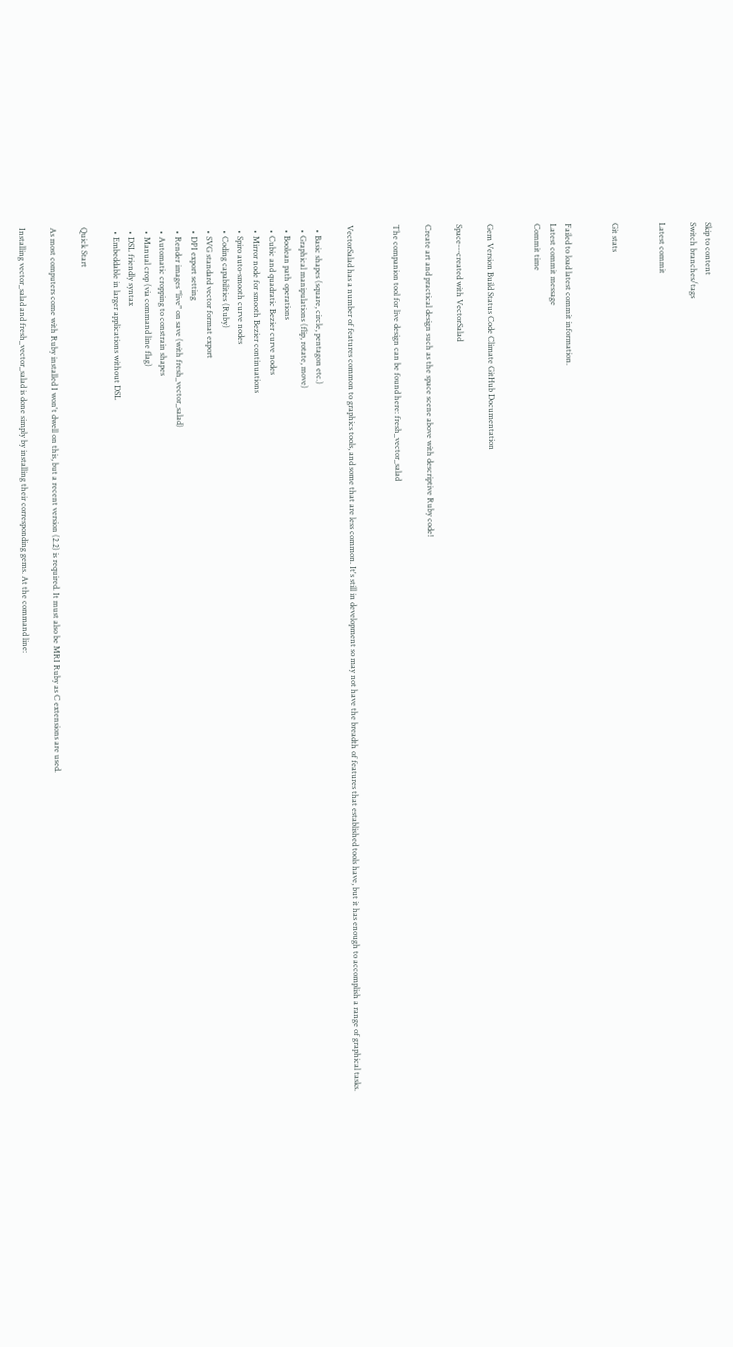Skip to content
Switch branches/tags

Latest commit


Git stats


Failed to load latest commit information.
Latest commit message
Commit time


Gem Version Build Status Code Climate GitHub Documentation

Space---created with VectorSalad

Create art and practical design such as the space scene above with descriptive Ruby code!

The companion tool for live design can be found here: fresh_vector_salad


VectorSalad has a number of features common to graphics tools, and some that are less common. It's still in development so may not have the breadth of features that established tools have, but it has enough to accomplish a range of graphical tasks.

  • Basic shapes (square, circle, pentagon etc.)
  • Graphical manipulations (flip, rotate, move)
  • Boolean path operations
  • Cubic and quadratic Bezier curve nodes
  • Mirror node for smooth Bezier continuations
  • Spiro auto-smooth curve nodes
  • Coding capabilities (Ruby)
  • SVG standard vector format export
  • DPI export setting
  • Render images "live" on save (with fresh_vector_salad)
  • Automatic cropping to constrain shapes
  • Manual crop (via command line flag)
  • DSL friendly syntax
  • Embeddable in larger applications without DSL

Quick Start

As most computers come with Ruby installed I won't dwell on this, but a recent version (2.2) is required. It must also be MRI Ruby as C extensions are used.

Installing vector_salad and fresh_vector_salad is done simply by installing their corresponding gems. At the command line: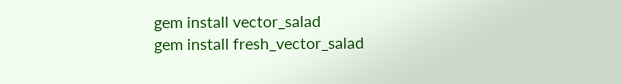gem install vector_salad
gem install fresh_vector_salad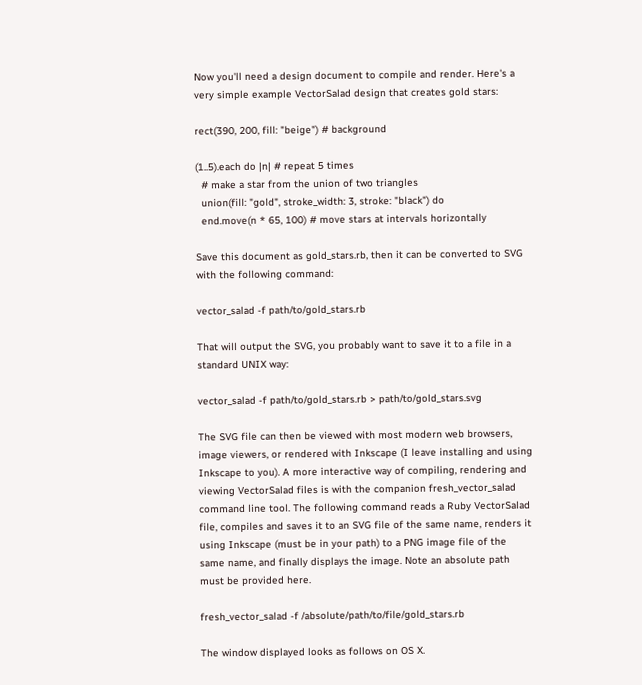Now you'll need a design document to compile and render. Here's a very simple example VectorSalad design that creates gold stars:

rect(390, 200, fill: "beige") # background

(1..5).each do |n| # repeat 5 times
  # make a star from the union of two triangles
  union(fill: "gold", stroke_width: 3, stroke: "black") do
  end.move(n * 65, 100) # move stars at intervals horizontally

Save this document as gold_stars.rb, then it can be converted to SVG with the following command:

vector_salad -f path/to/gold_stars.rb

That will output the SVG, you probably want to save it to a file in a standard UNIX way:

vector_salad -f path/to/gold_stars.rb > path/to/gold_stars.svg

The SVG file can then be viewed with most modern web browsers, image viewers, or rendered with Inkscape (I leave installing and using Inkscape to you). A more interactive way of compiling, rendering and viewing VectorSalad files is with the companion fresh_vector_salad command line tool. The following command reads a Ruby VectorSalad file, compiles and saves it to an SVG file of the same name, renders it using Inkscape (must be in your path) to a PNG image file of the same name, and finally displays the image. Note an absolute path must be provided here.

fresh_vector_salad -f /absolute/path/to/file/gold_stars.rb

The window displayed looks as follows on OS X.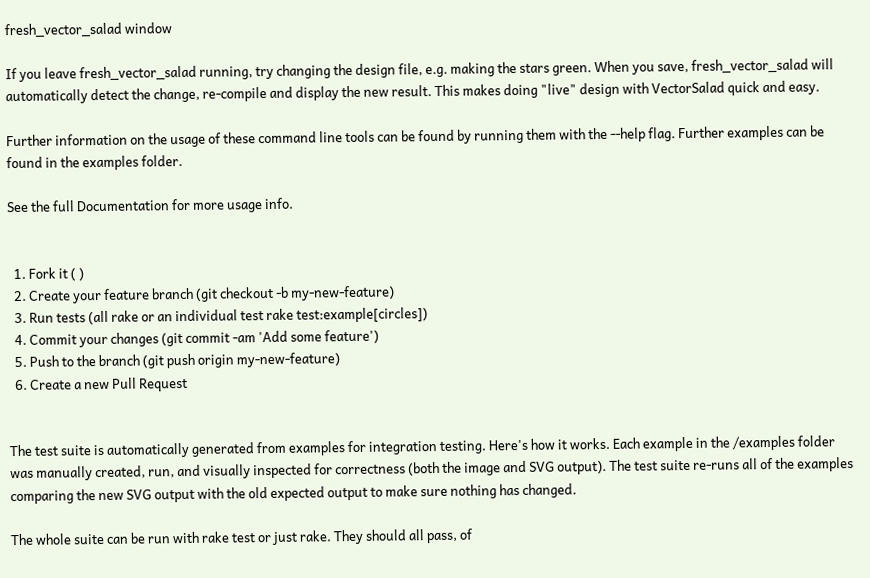fresh_vector_salad window

If you leave fresh_vector_salad running, try changing the design file, e.g. making the stars green. When you save, fresh_vector_salad will automatically detect the change, re-compile and display the new result. This makes doing "live" design with VectorSalad quick and easy.

Further information on the usage of these command line tools can be found by running them with the --help flag. Further examples can be found in the examples folder.

See the full Documentation for more usage info.


  1. Fork it ( )
  2. Create your feature branch (git checkout -b my-new-feature)
  3. Run tests (all rake or an individual test rake test:example[circles])
  4. Commit your changes (git commit -am 'Add some feature')
  5. Push to the branch (git push origin my-new-feature)
  6. Create a new Pull Request


The test suite is automatically generated from examples for integration testing. Here's how it works. Each example in the /examples folder was manually created, run, and visually inspected for correctness (both the image and SVG output). The test suite re-runs all of the examples comparing the new SVG output with the old expected output to make sure nothing has changed.

The whole suite can be run with rake test or just rake. They should all pass, of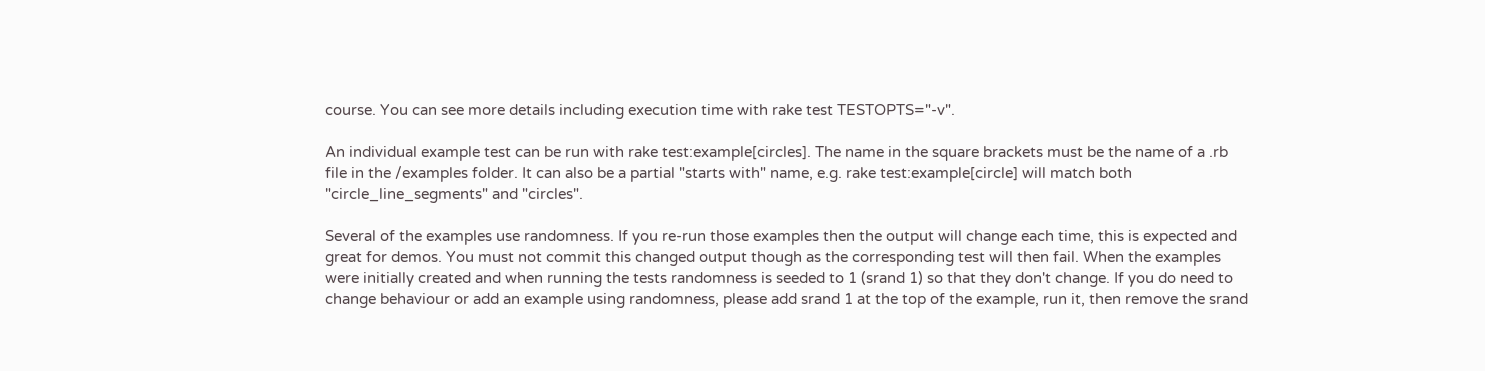course. You can see more details including execution time with rake test TESTOPTS="-v".

An individual example test can be run with rake test:example[circles]. The name in the square brackets must be the name of a .rb file in the /examples folder. It can also be a partial "starts with" name, e.g. rake test:example[circle] will match both "circle_line_segments" and "circles".

Several of the examples use randomness. If you re-run those examples then the output will change each time, this is expected and great for demos. You must not commit this changed output though as the corresponding test will then fail. When the examples were initially created and when running the tests randomness is seeded to 1 (srand 1) so that they don't change. If you do need to change behaviour or add an example using randomness, please add srand 1 at the top of the example, run it, then remove the srand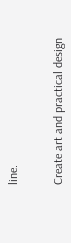line.


Create art and practical design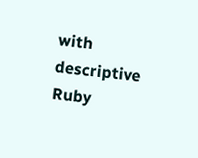with descriptive Ruby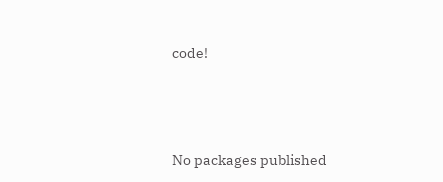code!




No packages published